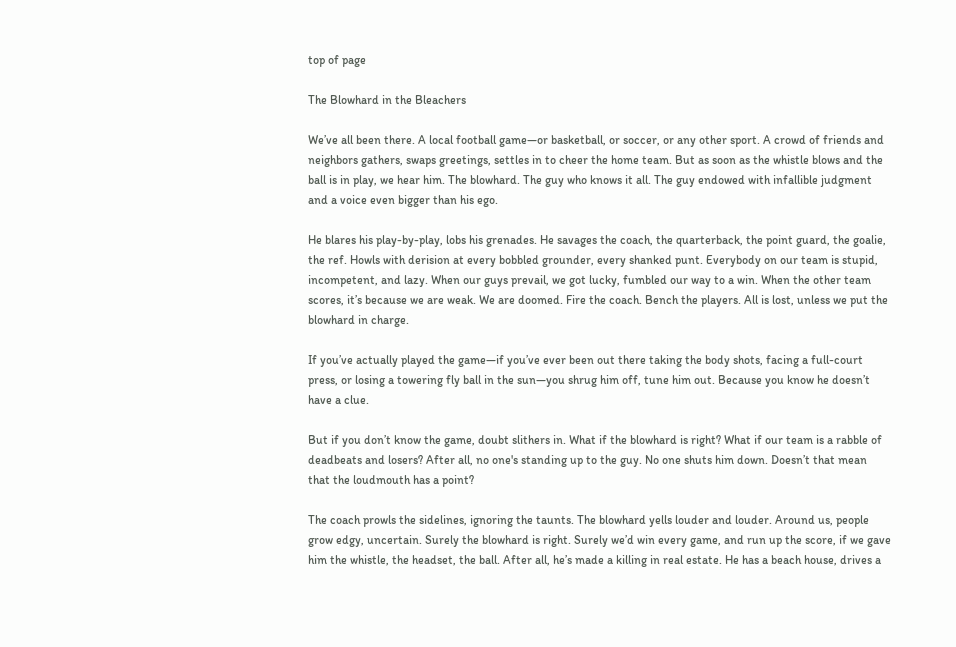top of page

The Blowhard in the Bleachers

We’ve all been there. A local football game—or basketball, or soccer, or any other sport. A crowd of friends and neighbors gathers, swaps greetings, settles in to cheer the home team. But as soon as the whistle blows and the ball is in play, we hear him. The blowhard. The guy who knows it all. The guy endowed with infallible judgment and a voice even bigger than his ego.

He blares his play-by-play, lobs his grenades. He savages the coach, the quarterback, the point guard, the goalie, the ref. Howls with derision at every bobbled grounder, every shanked punt. Everybody on our team is stupid, incompetent, and lazy. When our guys prevail, we got lucky, fumbled our way to a win. When the other team scores, it’s because we are weak. We are doomed. Fire the coach. Bench the players. All is lost, unless we put the blowhard in charge.

If you’ve actually played the game—if you’ve ever been out there taking the body shots, facing a full-court press, or losing a towering fly ball in the sun—you shrug him off, tune him out. Because you know he doesn’t have a clue.

But if you don’t know the game, doubt slithers in. What if the blowhard is right? What if our team is a rabble of deadbeats and losers? After all, no one's standing up to the guy. No one shuts him down. Doesn’t that mean that the loudmouth has a point?

The coach prowls the sidelines, ignoring the taunts. The blowhard yells louder and louder. Around us, people grow edgy, uncertain. Surely the blowhard is right. Surely we’d win every game, and run up the score, if we gave him the whistle, the headset, the ball. After all, he’s made a killing in real estate. He has a beach house, drives a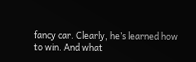fancy car. Clearly, he’s learned how to win. And what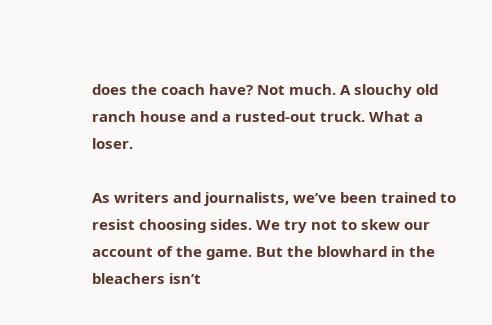does the coach have? Not much. A slouchy old ranch house and a rusted-out truck. What a loser.

As writers and journalists, we’ve been trained to resist choosing sides. We try not to skew our account of the game. But the blowhard in the bleachers isn’t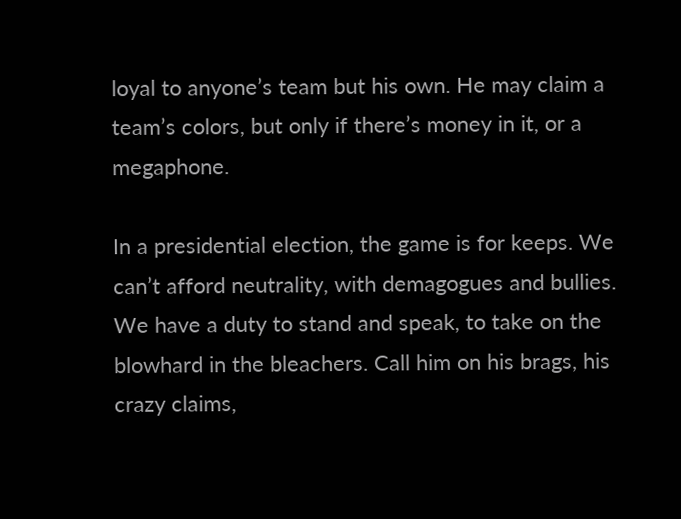loyal to anyone’s team but his own. He may claim a team’s colors, but only if there’s money in it, or a megaphone.

In a presidential election, the game is for keeps. We can’t afford neutrality, with demagogues and bullies. We have a duty to stand and speak, to take on the blowhard in the bleachers. Call him on his brags, his crazy claims,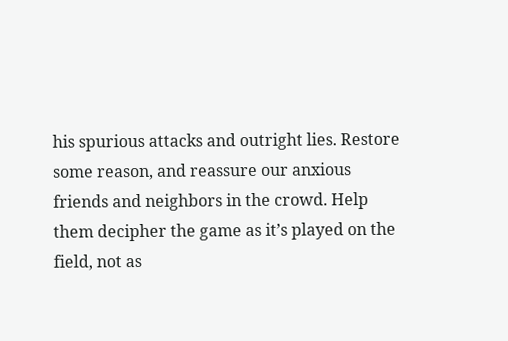his spurious attacks and outright lies. Restore some reason, and reassure our anxious friends and neighbors in the crowd. Help them decipher the game as it’s played on the field, not as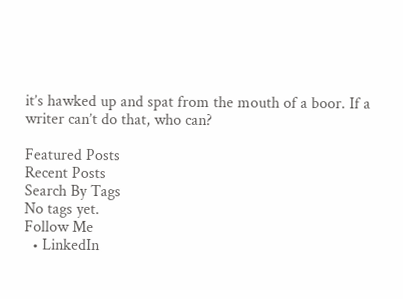it’s hawked up and spat from the mouth of a boor. If a writer can’t do that, who can?

Featured Posts
Recent Posts
Search By Tags
No tags yet.
Follow Me
  • LinkedIn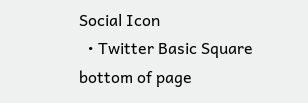Social Icon
  • Twitter Basic Square
bottom of page